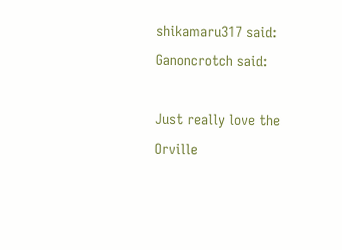shikamaru317 said:
Ganoncrotch said:

Just really love the Orville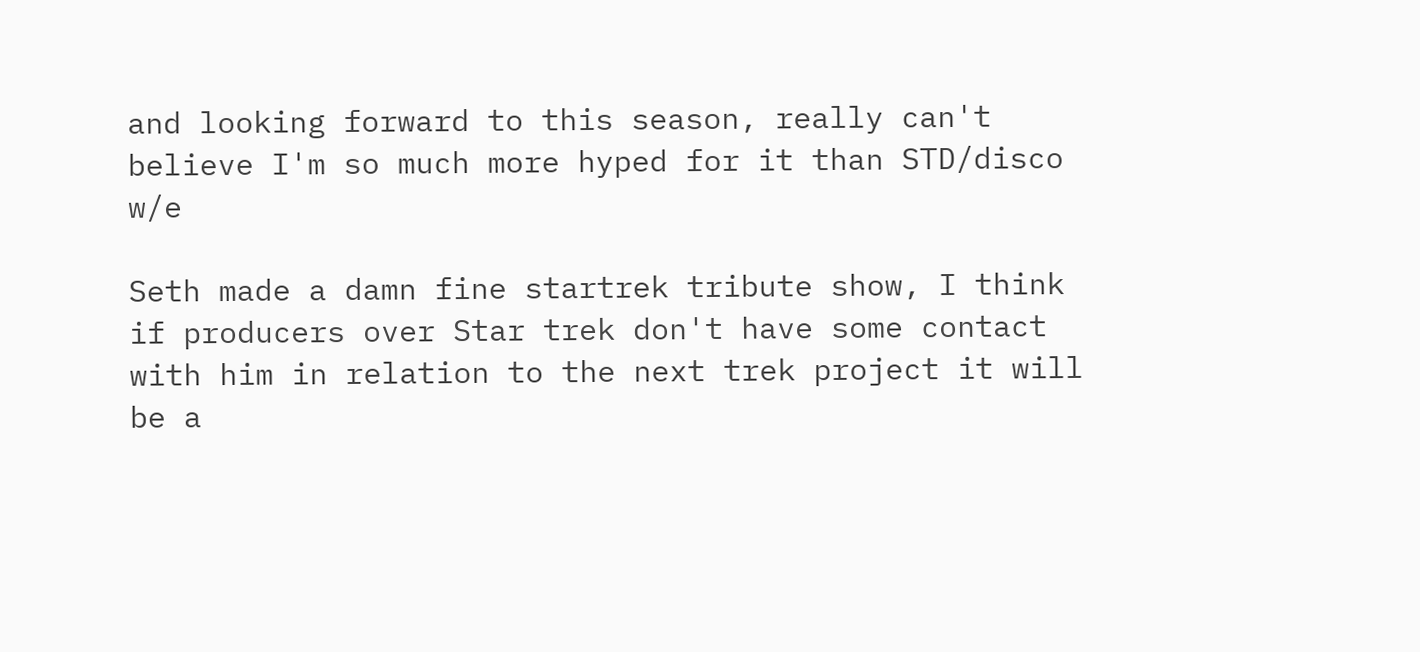and looking forward to this season, really can't believe I'm so much more hyped for it than STD/disco w/e

Seth made a damn fine startrek tribute show, I think if producers over Star trek don't have some contact with him in relation to the next trek project it will be a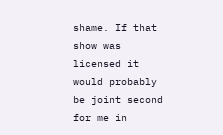shame. If that show was licensed it would probably be joint second for me in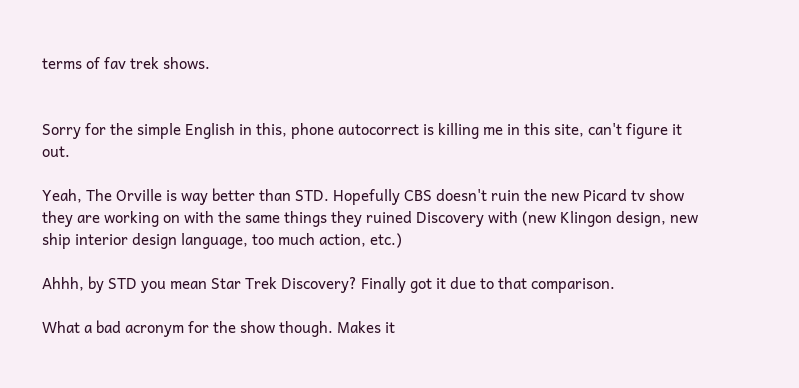terms of fav trek shows.


Sorry for the simple English in this, phone autocorrect is killing me in this site, can't figure it out.

Yeah, The Orville is way better than STD. Hopefully CBS doesn't ruin the new Picard tv show they are working on with the same things they ruined Discovery with (new Klingon design, new ship interior design language, too much action, etc.)

Ahhh, by STD you mean Star Trek Discovery? Finally got it due to that comparison.

What a bad acronym for the show though. Makes it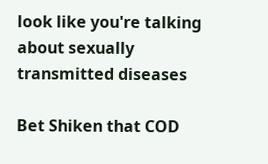look like you're talking about sexually transmitted diseases

Bet Shiken that COD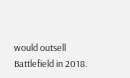would outsell Battlefield in 2018.